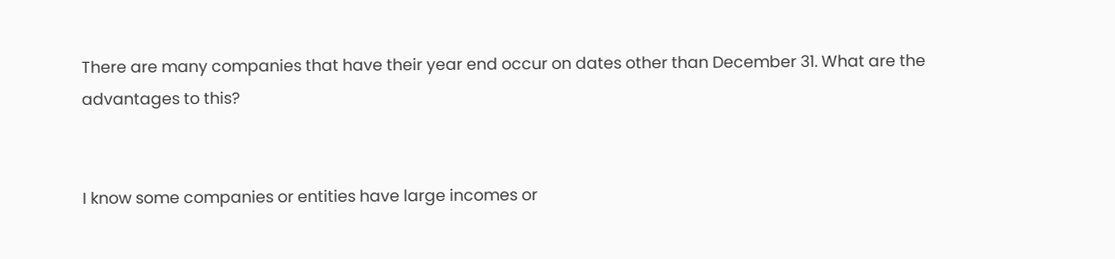There are many companies that have their year end occur on dates other than December 31. What are the advantages to this?


I know some companies or entities have large incomes or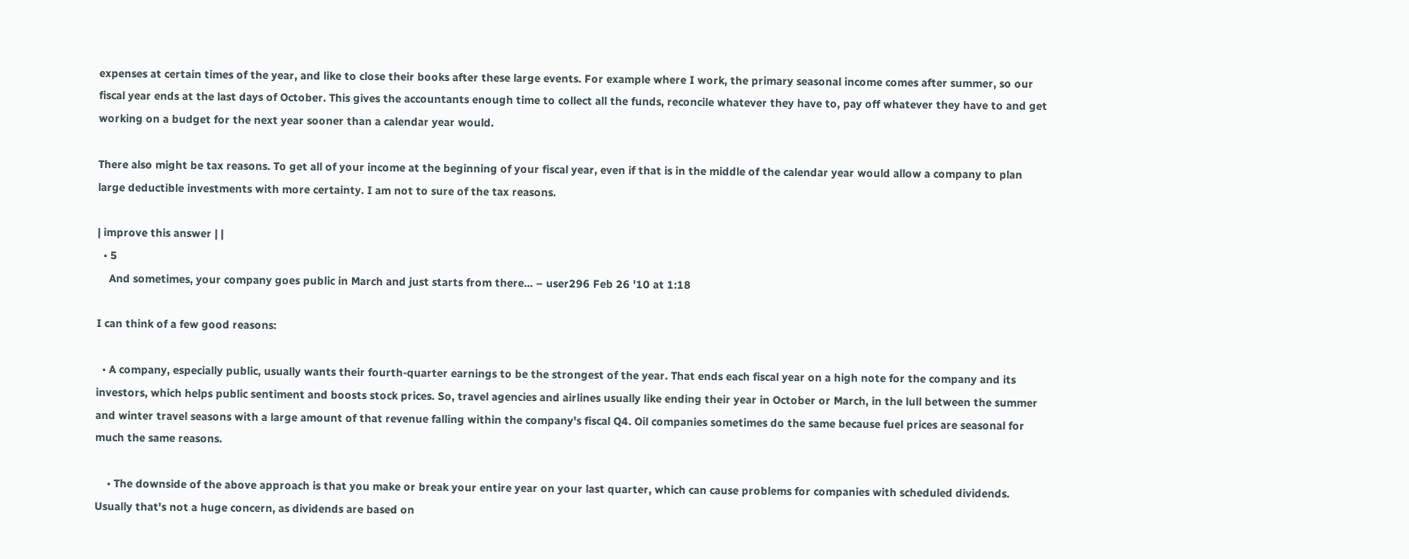expenses at certain times of the year, and like to close their books after these large events. For example where I work, the primary seasonal income comes after summer, so our fiscal year ends at the last days of October. This gives the accountants enough time to collect all the funds, reconcile whatever they have to, pay off whatever they have to and get working on a budget for the next year sooner than a calendar year would.

There also might be tax reasons. To get all of your income at the beginning of your fiscal year, even if that is in the middle of the calendar year would allow a company to plan large deductible investments with more certainty. I am not to sure of the tax reasons.

| improve this answer | |
  • 5
    And sometimes, your company goes public in March and just starts from there... – user296 Feb 26 '10 at 1:18

I can think of a few good reasons:

  • A company, especially public, usually wants their fourth-quarter earnings to be the strongest of the year. That ends each fiscal year on a high note for the company and its investors, which helps public sentiment and boosts stock prices. So, travel agencies and airlines usually like ending their year in October or March, in the lull between the summer and winter travel seasons with a large amount of that revenue falling within the company's fiscal Q4. Oil companies sometimes do the same because fuel prices are seasonal for much the same reasons.

    • The downside of the above approach is that you make or break your entire year on your last quarter, which can cause problems for companies with scheduled dividends. Usually that's not a huge concern, as dividends are based on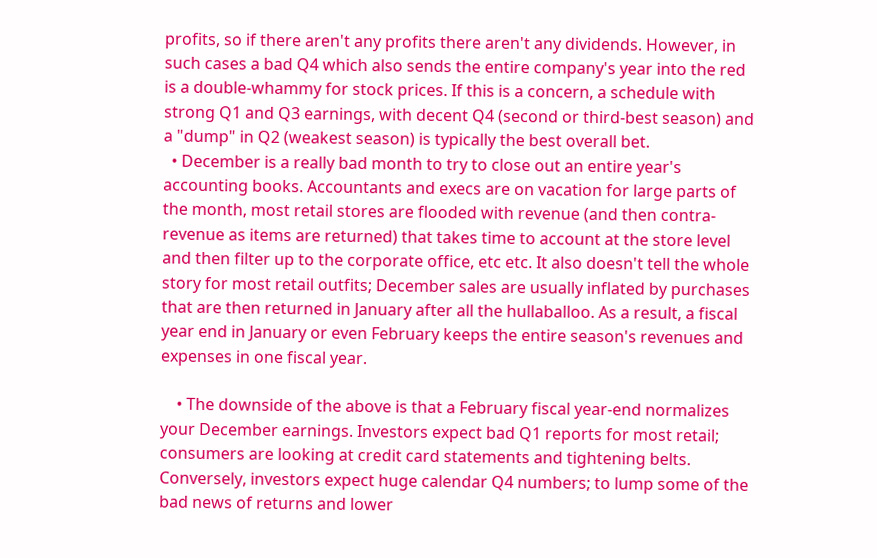profits, so if there aren't any profits there aren't any dividends. However, in such cases a bad Q4 which also sends the entire company's year into the red is a double-whammy for stock prices. If this is a concern, a schedule with strong Q1 and Q3 earnings, with decent Q4 (second or third-best season) and a "dump" in Q2 (weakest season) is typically the best overall bet.
  • December is a really bad month to try to close out an entire year's accounting books. Accountants and execs are on vacation for large parts of the month, most retail stores are flooded with revenue (and then contra-revenue as items are returned) that takes time to account at the store level and then filter up to the corporate office, etc etc. It also doesn't tell the whole story for most retail outfits; December sales are usually inflated by purchases that are then returned in January after all the hullaballoo. As a result, a fiscal year end in January or even February keeps the entire season's revenues and expenses in one fiscal year.

    • The downside of the above is that a February fiscal year-end normalizes your December earnings. Investors expect bad Q1 reports for most retail; consumers are looking at credit card statements and tightening belts. Conversely, investors expect huge calendar Q4 numbers; to lump some of the bad news of returns and lower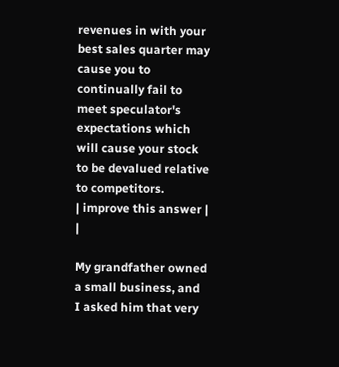revenues in with your best sales quarter may cause you to continually fail to meet speculator's expectations which will cause your stock to be devalued relative to competitors.
| improve this answer | |

My grandfather owned a small business, and I asked him that very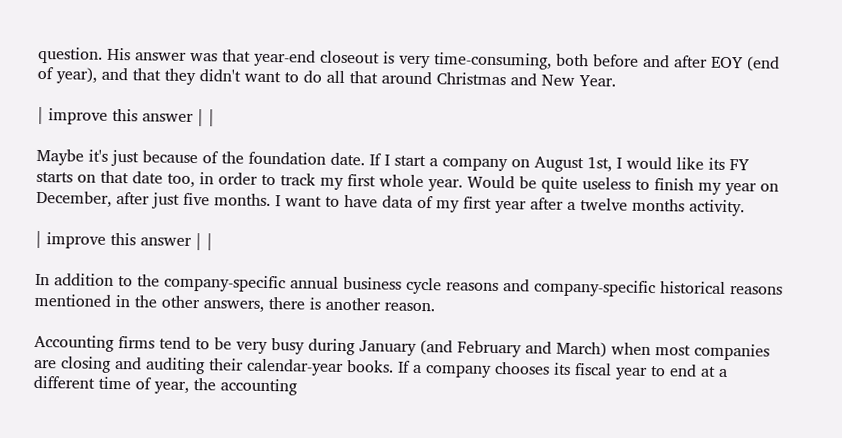question. His answer was that year-end closeout is very time-consuming, both before and after EOY (end of year), and that they didn't want to do all that around Christmas and New Year.

| improve this answer | |

Maybe it's just because of the foundation date. If I start a company on August 1st, I would like its FY starts on that date too, in order to track my first whole year. Would be quite useless to finish my year on December, after just five months. I want to have data of my first year after a twelve months activity.

| improve this answer | |

In addition to the company-specific annual business cycle reasons and company-specific historical reasons mentioned in the other answers, there is another reason.

Accounting firms tend to be very busy during January (and February and March) when most companies are closing and auditing their calendar-year books. If a company chooses its fiscal year to end at a different time of year, the accounting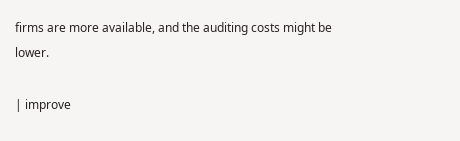firms are more available, and the auditing costs might be lower.

| improve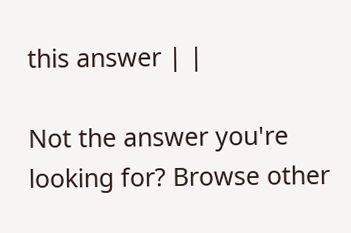this answer | |

Not the answer you're looking for? Browse other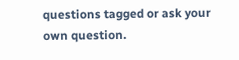questions tagged or ask your own question.